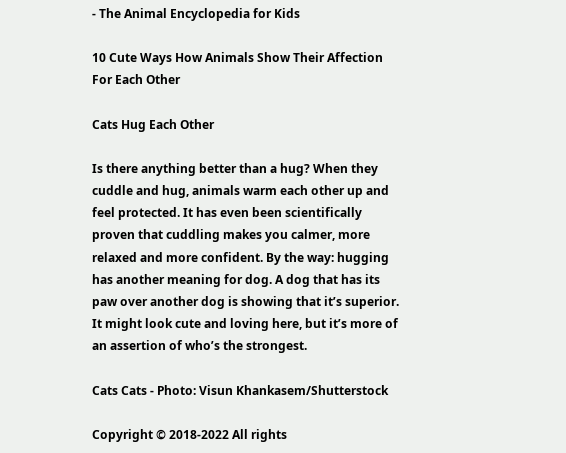- The Animal Encyclopedia for Kids

10 Cute Ways How Animals Show Their Affection For Each Other

Cats Hug Each Other

Is there anything better than a hug? When they cuddle and hug, animals warm each other up and feel protected. It has even been scientifically proven that cuddling makes you calmer, more relaxed and more confident. By the way: hugging has another meaning for dog. A dog that has its paw over another dog is showing that it’s superior. It might look cute and loving here, but it’s more of an assertion of who’s the strongest.

Cats Cats - Photo: Visun Khankasem/Shutterstock

Copyright © 2018-2022 All rights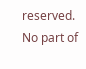reserved. No part of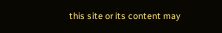this site or its content may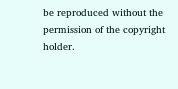be reproduced without the permission of the copyright holder.